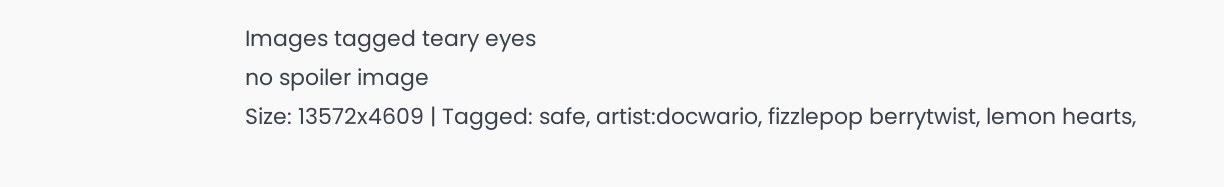Images tagged teary eyes
no spoiler image
Size: 13572x4609 | Tagged: safe, artist:docwario, fizzlepop berrytwist, lemon hearts,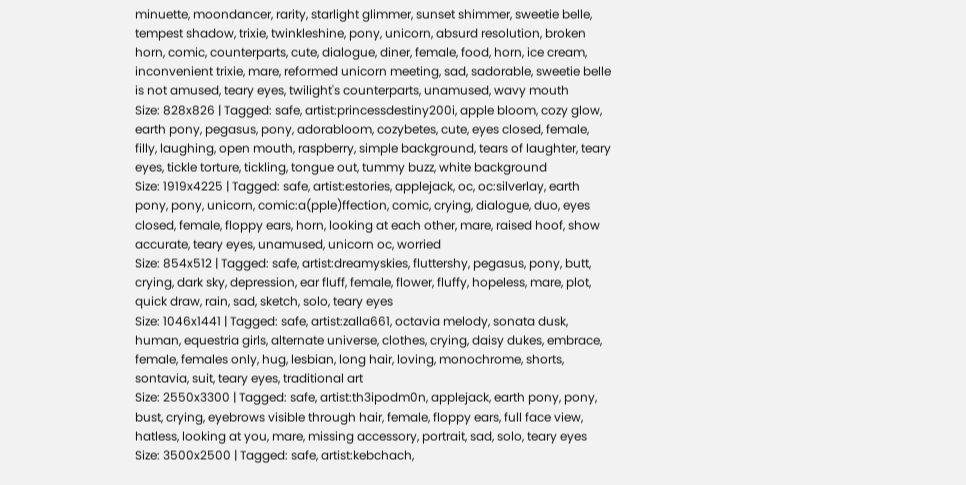minuette, moondancer, rarity, starlight glimmer, sunset shimmer, sweetie belle, tempest shadow, trixie, twinkleshine, pony, unicorn, absurd resolution, broken horn, comic, counterparts, cute, dialogue, diner, female, food, horn, ice cream, inconvenient trixie, mare, reformed unicorn meeting, sad, sadorable, sweetie belle is not amused, teary eyes, twilight's counterparts, unamused, wavy mouth
Size: 828x826 | Tagged: safe, artist:princessdestiny200i, apple bloom, cozy glow, earth pony, pegasus, pony, adorabloom, cozybetes, cute, eyes closed, female, filly, laughing, open mouth, raspberry, simple background, tears of laughter, teary eyes, tickle torture, tickling, tongue out, tummy buzz, white background
Size: 1919x4225 | Tagged: safe, artist:estories, applejack, oc, oc:silverlay, earth pony, pony, unicorn, comic:a(pple)ffection, comic, crying, dialogue, duo, eyes closed, female, floppy ears, horn, looking at each other, mare, raised hoof, show accurate, teary eyes, unamused, unicorn oc, worried
Size: 854x512 | Tagged: safe, artist:dreamyskies, fluttershy, pegasus, pony, butt, crying, dark sky, depression, ear fluff, female, flower, fluffy, hopeless, mare, plot, quick draw, rain, sad, sketch, solo, teary eyes
Size: 1046x1441 | Tagged: safe, artist:zalla661, octavia melody, sonata dusk, human, equestria girls, alternate universe, clothes, crying, daisy dukes, embrace, female, females only, hug, lesbian, long hair, loving, monochrome, shorts, sontavia, suit, teary eyes, traditional art
Size: 2550x3300 | Tagged: safe, artist:th3ipodm0n, applejack, earth pony, pony, bust, crying, eyebrows visible through hair, female, floppy ears, full face view, hatless, looking at you, mare, missing accessory, portrait, sad, solo, teary eyes
Size: 3500x2500 | Tagged: safe, artist:kebchach,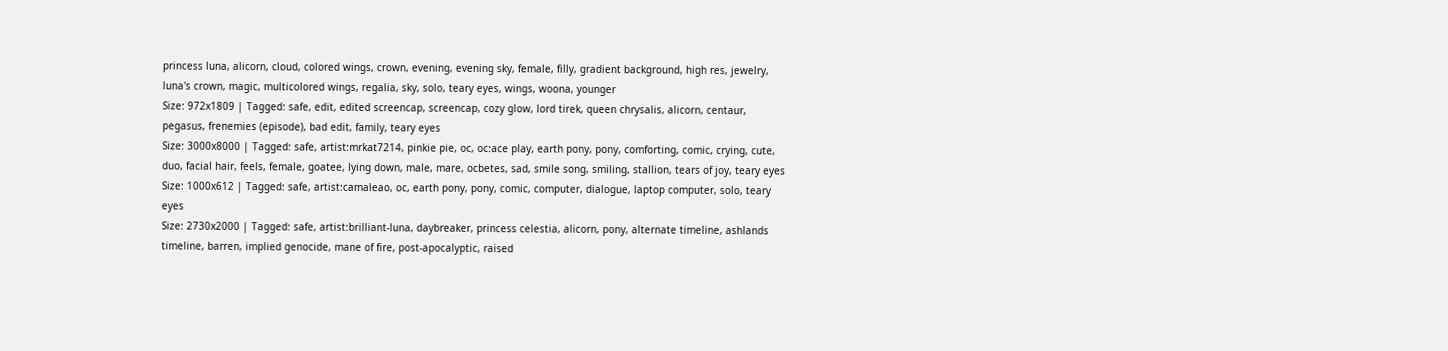princess luna, alicorn, cloud, colored wings, crown, evening, evening sky, female, filly, gradient background, high res, jewelry, luna's crown, magic, multicolored wings, regalia, sky, solo, teary eyes, wings, woona, younger
Size: 972x1809 | Tagged: safe, edit, edited screencap, screencap, cozy glow, lord tirek, queen chrysalis, alicorn, centaur, pegasus, frenemies (episode), bad edit, family, teary eyes
Size: 3000x8000 | Tagged: safe, artist:mrkat7214, pinkie pie, oc, oc:ace play, earth pony, pony, comforting, comic, crying, cute, duo, facial hair, feels, female, goatee, lying down, male, mare, ocbetes, sad, smile song, smiling, stallion, tears of joy, teary eyes
Size: 1000x612 | Tagged: safe, artist:camaleao, oc, earth pony, pony, comic, computer, dialogue, laptop computer, solo, teary eyes
Size: 2730x2000 | Tagged: safe, artist:brilliant-luna, daybreaker, princess celestia, alicorn, pony, alternate timeline, ashlands timeline, barren, implied genocide, mane of fire, post-apocalyptic, raised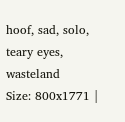hoof, sad, solo, teary eyes, wasteland
Size: 800x1771 |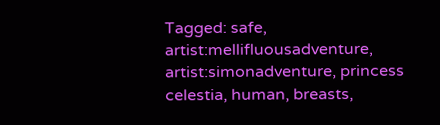Tagged: safe, artist:mellifluousadventure, artist:simonadventure, princess celestia, human, breasts,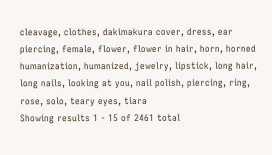cleavage, clothes, dakimakura cover, dress, ear piercing, female, flower, flower in hair, horn, horned humanization, humanized, jewelry, lipstick, long hair, long nails, looking at you, nail polish, piercing, ring, rose, solo, teary eyes, tiara
Showing results 1 - 15 of 2461 total